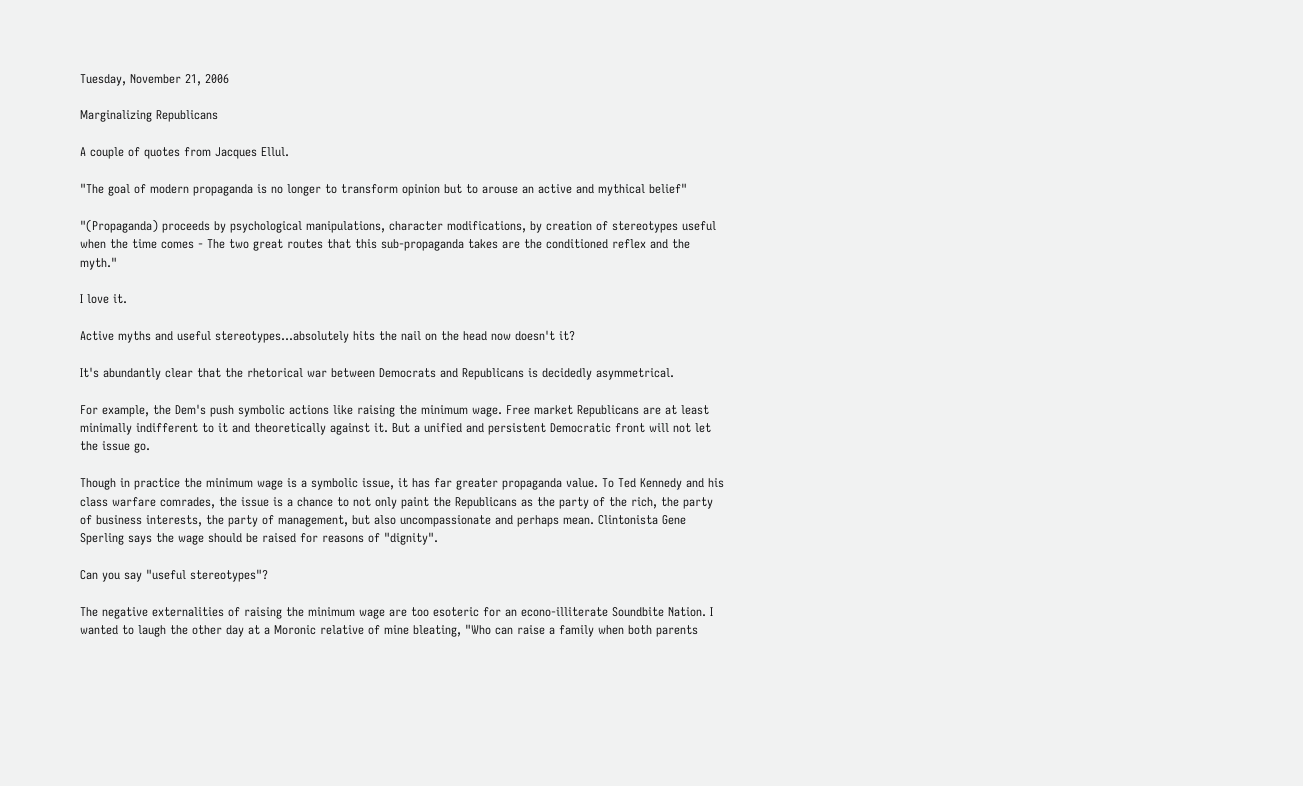Tuesday, November 21, 2006

Marginalizing Republicans

A couple of quotes from Jacques Ellul.

"The goal of modern propaganda is no longer to transform opinion but to arouse an active and mythical belief"

"(Propaganda) proceeds by psychological manipulations, character modifications, by creation of stereotypes useful when the time comes - The two great routes that this sub-propaganda takes are the conditioned reflex and the myth."

I love it.

Active myths and useful stereotypes...absolutely hits the nail on the head now doesn't it?

It's abundantly clear that the rhetorical war between Democrats and Republicans is decidedly asymmetrical.

For example, the Dem's push symbolic actions like raising the minimum wage. Free market Republicans are at least minimally indifferent to it and theoretically against it. But a unified and persistent Democratic front will not let the issue go.

Though in practice the minimum wage is a symbolic issue, it has far greater propaganda value. To Ted Kennedy and his class warfare comrades, the issue is a chance to not only paint the Republicans as the party of the rich, the party of business interests, the party of management, but also uncompassionate and perhaps mean. Clintonista Gene Sperling says the wage should be raised for reasons of "dignity".

Can you say "useful stereotypes"?

The negative externalities of raising the minimum wage are too esoteric for an econo-illiterate Soundbite Nation. I wanted to laugh the other day at a Moronic relative of mine bleating, "Who can raise a family when both parents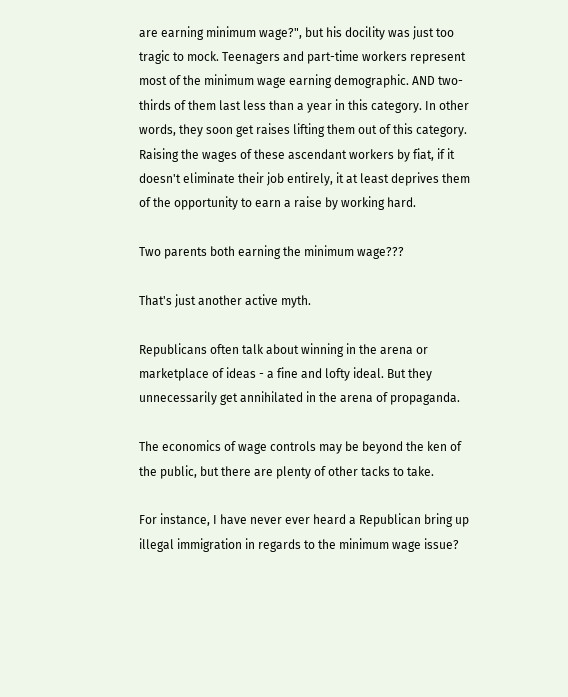are earning minimum wage?", but his docility was just too tragic to mock. Teenagers and part-time workers represent most of the minimum wage earning demographic. AND two-thirds of them last less than a year in this category. In other words, they soon get raises lifting them out of this category. Raising the wages of these ascendant workers by fiat, if it doesn't eliminate their job entirely, it at least deprives them of the opportunity to earn a raise by working hard.

Two parents both earning the minimum wage???

That's just another active myth.

Republicans often talk about winning in the arena or marketplace of ideas - a fine and lofty ideal. But they unnecessarily get annihilated in the arena of propaganda.

The economics of wage controls may be beyond the ken of the public, but there are plenty of other tacks to take.

For instance, I have never ever heard a Republican bring up illegal immigration in regards to the minimum wage issue?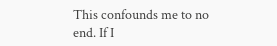This confounds me to no end. If I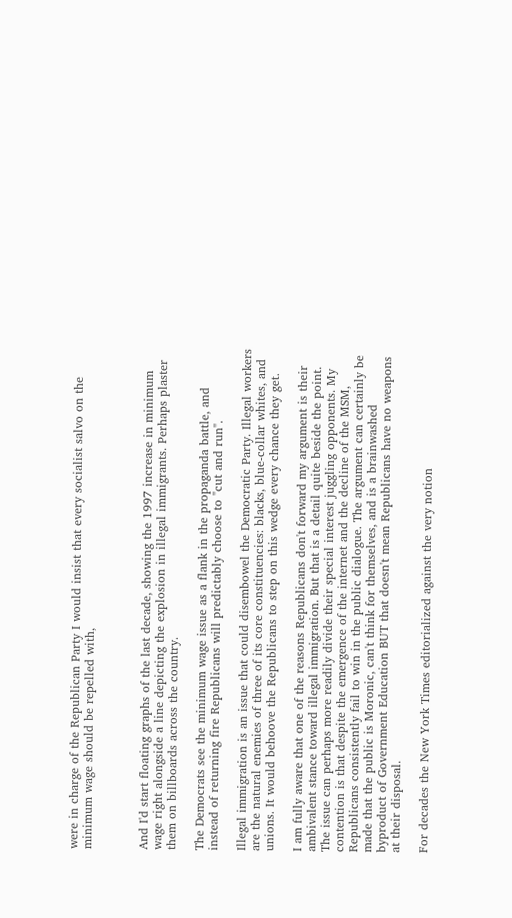were in charge of the Republican Party I would insist that every socialist salvo on the minimum wage should be repelled with,



And I'd start floating graphs of the last decade, showing the 1997 increase in minimum wage right alongside a line depicting the explosion in illegal immigrants. Perhaps plaster them on billboards across the country.

The Democrats see the minimum wage issue as a flank in the propaganda battle, and instead of returning fire Republicans will predictably choose to "cut and run".

Illegal immigration is an issue that could disembowel the Democratic Party. Illegal workers are the natural enemies of three of its core constituencies: blacks, blue-collar whites, and unions. It would behoove the Republicans to step on this wedge every chance they get.

I am fully aware that one of the reasons Republicans don't forward my argument is their ambivalent stance toward illegal immigration. But that is a detail quite beside the point. The issue can perhaps more readily divide their special interest juggling opponents. My contention is that despite the emergence of the internet and the decline of the MSM, Republicans consistently fail to win in the public dialogue. The argument can certainly be made that the public is Moronic, can't think for themselves, and is a brainwashed byproduct of Government Education BUT that doesn't mean Republicans have no weapons at their disposal.

For decades the New York Times editorialized against the very notion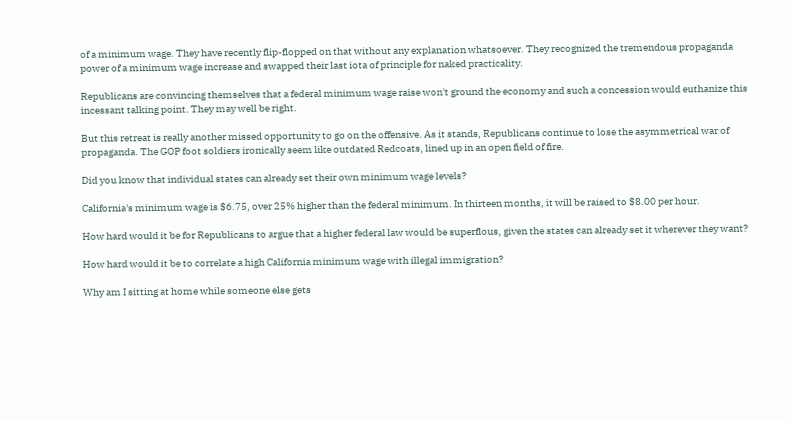of a minimum wage. They have recently flip-flopped on that without any explanation whatsoever. They recognized the tremendous propaganda power of a minimum wage increase and swapped their last iota of principle for naked practicality.

Republicans are convincing themselves that a federal minimum wage raise won't ground the economy and such a concession would euthanize this incessant talking point. They may well be right.

But this retreat is really another missed opportunity to go on the offensive. As it stands, Republicans continue to lose the asymmetrical war of propaganda. The GOP foot soldiers ironically seem like outdated Redcoats, lined up in an open field of fire.

Did you know that individual states can already set their own minimum wage levels?

California's minimum wage is $6.75, over 25% higher than the federal minimum. In thirteen months, it will be raised to $8.00 per hour.

How hard would it be for Republicans to argue that a higher federal law would be superflous, given the states can already set it wherever they want?

How hard would it be to correlate a high California minimum wage with illegal immigration?

Why am I sitting at home while someone else gets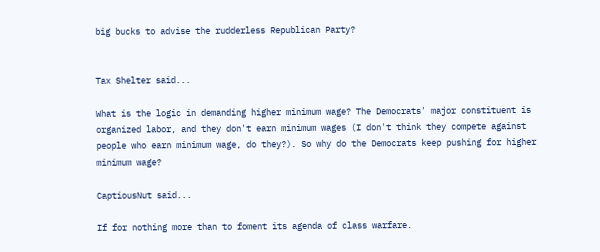big bucks to advise the rudderless Republican Party?


Tax Shelter said...

What is the logic in demanding higher minimum wage? The Democrats' major constituent is organized labor, and they don't earn minimum wages (I don't think they compete against people who earn minimum wage, do they?). So why do the Democrats keep pushing for higher minimum wage?

CaptiousNut said...

If for nothing more than to foment its agenda of class warfare.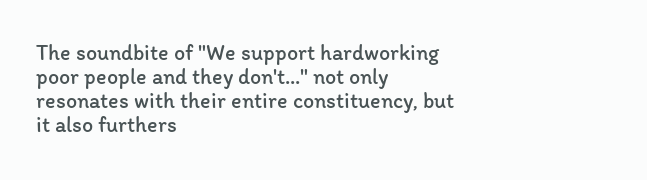The soundbite of "We support hardworking poor people and they don't..." not only resonates with their entire constituency, but it also furthers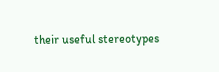their useful stereotypes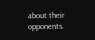about their opponents.